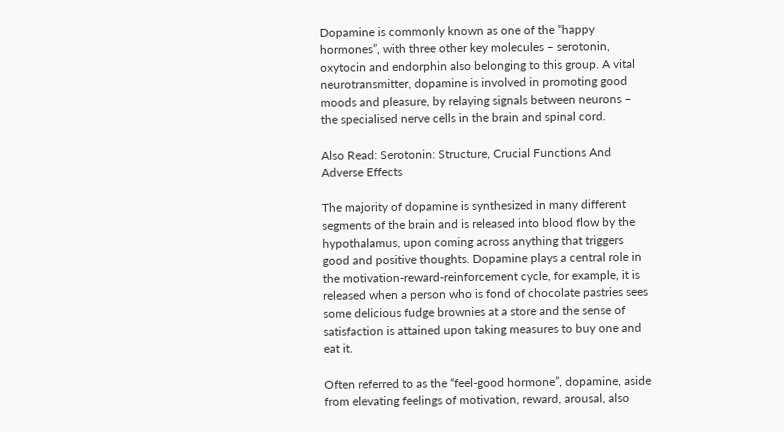Dopamine is commonly known as one of the “happy hormones”, with three other key molecules – serotonin, oxytocin and endorphin also belonging to this group. A vital neurotransmitter, dopamine is involved in promoting good moods and pleasure, by relaying signals between neurons – the specialised nerve cells in the brain and spinal cord.

Also Read: Serotonin: Structure, Crucial Functions And Adverse Effects

The majority of dopamine is synthesized in many different segments of the brain and is released into blood flow by the hypothalamus, upon coming across anything that triggers good and positive thoughts. Dopamine plays a central role in the motivation-reward-reinforcement cycle, for example, it is released when a person who is fond of chocolate pastries sees some delicious fudge brownies at a store and the sense of satisfaction is attained upon taking measures to buy one and eat it.

Often referred to as the “feel-good hormone”, dopamine, aside from elevating feelings of motivation, reward, arousal, also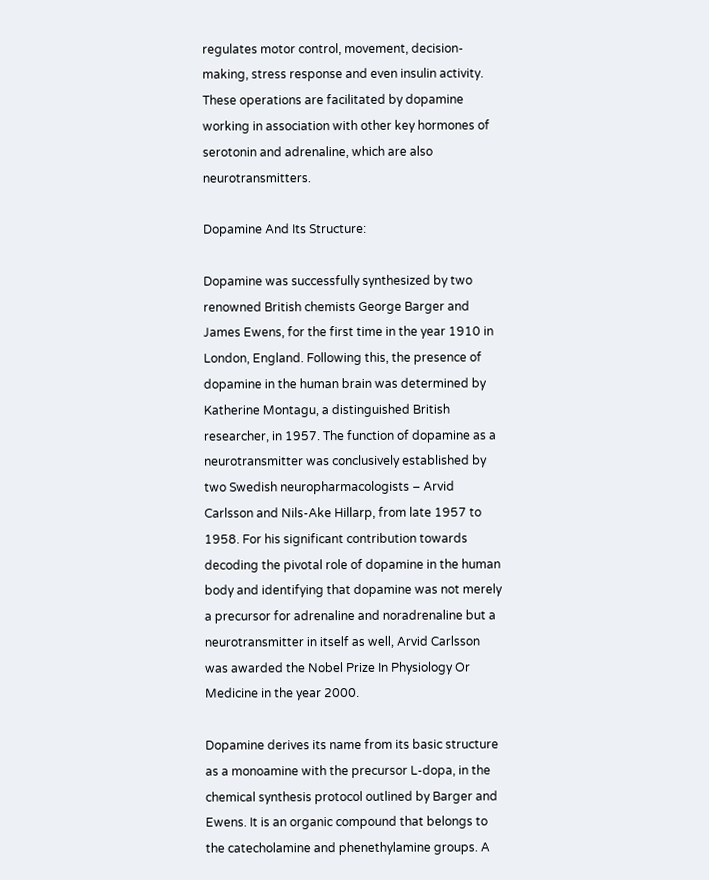regulates motor control, movement, decision-making, stress response and even insulin activity. These operations are facilitated by dopamine working in association with other key hormones of serotonin and adrenaline, which are also neurotransmitters.

Dopamine And Its Structure:

Dopamine was successfully synthesized by two renowned British chemists George Barger and James Ewens, for the first time in the year 1910 in London, England. Following this, the presence of dopamine in the human brain was determined by Katherine Montagu, a distinguished British researcher, in 1957. The function of dopamine as a neurotransmitter was conclusively established by two Swedish neuropharmacologists – Arvid Carlsson and Nils-Ake Hillarp, from late 1957 to 1958. For his significant contribution towards decoding the pivotal role of dopamine in the human body and identifying that dopamine was not merely a precursor for adrenaline and noradrenaline but a neurotransmitter in itself as well, Arvid Carlsson was awarded the Nobel Prize In Physiology Or Medicine in the year 2000.

Dopamine derives its name from its basic structure as a monoamine with the precursor L-dopa, in the chemical synthesis protocol outlined by Barger and Ewens. It is an organic compound that belongs to the catecholamine and phenethylamine groups. A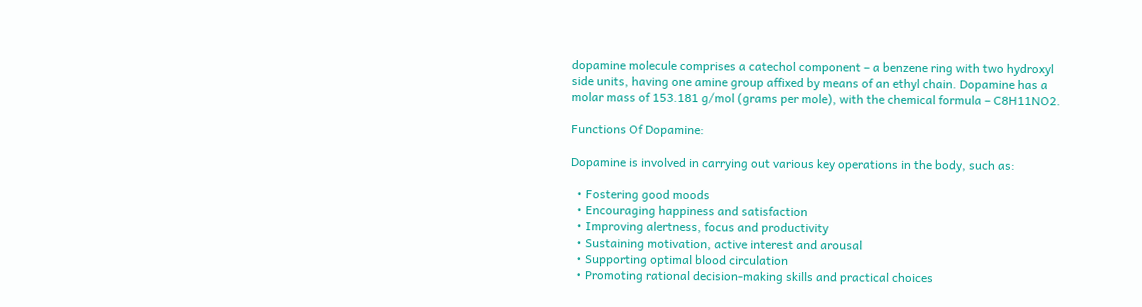dopamine molecule comprises a catechol component – a benzene ring with two hydroxyl side units, having one amine group affixed by means of an ethyl chain. Dopamine has a molar mass of 153.181 g/mol (grams per mole), with the chemical formula – C8H11NO2.

Functions Of Dopamine:

Dopamine is involved in carrying out various key operations in the body, such as:

  • Fostering good moods
  • Encouraging happiness and satisfaction
  • Improving alertness, focus and productivity
  • Sustaining motivation, active interest and arousal
  • Supporting optimal blood circulation
  • Promoting rational decision-making skills and practical choices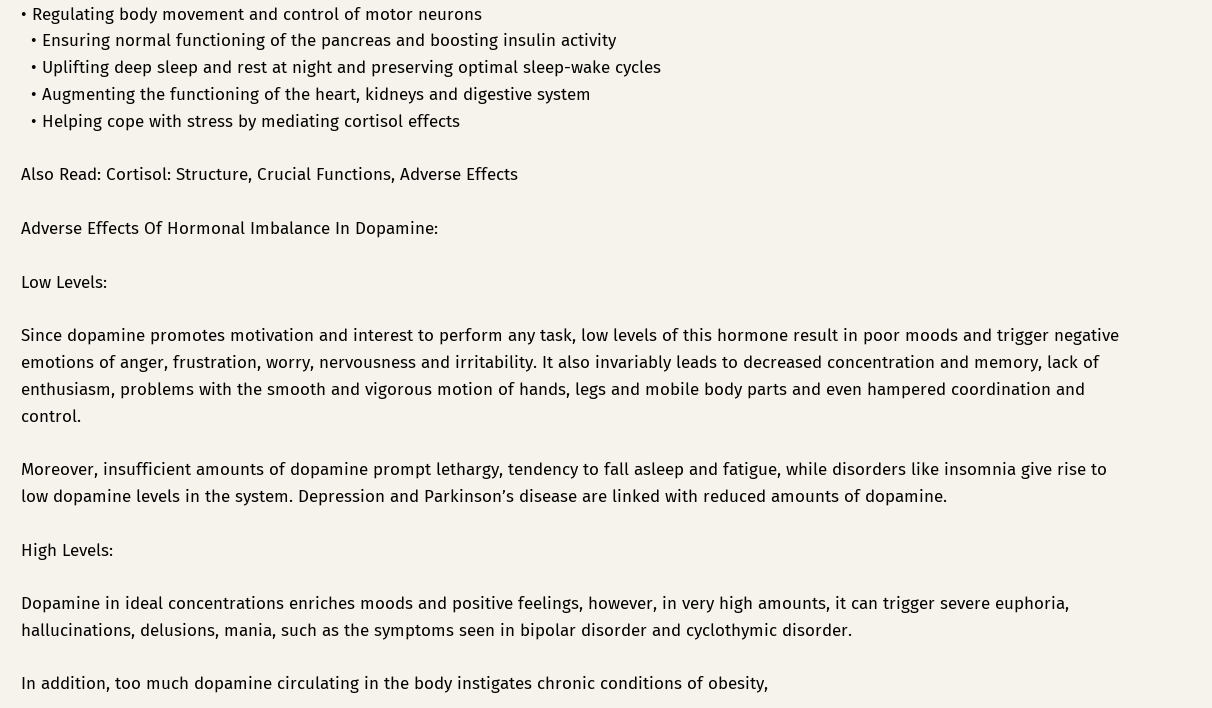• Regulating body movement and control of motor neurons
  • Ensuring normal functioning of the pancreas and boosting insulin activity
  • Uplifting deep sleep and rest at night and preserving optimal sleep-wake cycles
  • Augmenting the functioning of the heart, kidneys and digestive system
  • Helping cope with stress by mediating cortisol effects

Also Read: Cortisol: Structure, Crucial Functions, Adverse Effects

Adverse Effects Of Hormonal Imbalance In Dopamine:

Low Levels:

Since dopamine promotes motivation and interest to perform any task, low levels of this hormone result in poor moods and trigger negative emotions of anger, frustration, worry, nervousness and irritability. It also invariably leads to decreased concentration and memory, lack of enthusiasm, problems with the smooth and vigorous motion of hands, legs and mobile body parts and even hampered coordination and control.

Moreover, insufficient amounts of dopamine prompt lethargy, tendency to fall asleep and fatigue, while disorders like insomnia give rise to low dopamine levels in the system. Depression and Parkinson’s disease are linked with reduced amounts of dopamine.

High Levels:

Dopamine in ideal concentrations enriches moods and positive feelings, however, in very high amounts, it can trigger severe euphoria, hallucinations, delusions, mania, such as the symptoms seen in bipolar disorder and cyclothymic disorder.

In addition, too much dopamine circulating in the body instigates chronic conditions of obesity,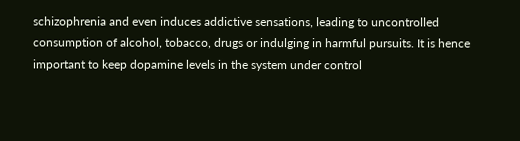schizophrenia and even induces addictive sensations, leading to uncontrolled consumption of alcohol, tobacco, drugs or indulging in harmful pursuits. It is hence important to keep dopamine levels in the system under control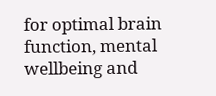for optimal brain function, mental wellbeing and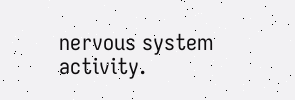nervous system activity.